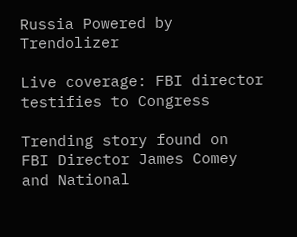Russia Powered by Trendolizer

Live coverage: FBI director testifies to Congress

Trending story found on
FBI Director James Comey and National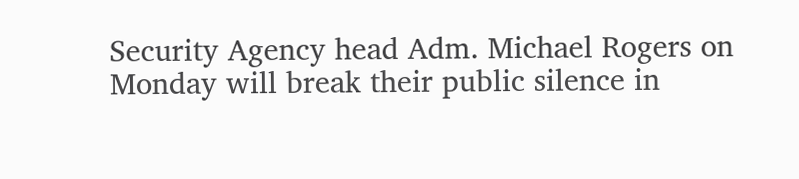Security Agency head Adm. Michael Rogers on Monday will break their public silence in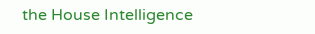the House Intelligence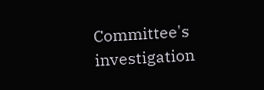Committee's investigation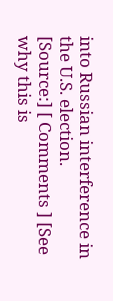into Russian interference in the U.S. election.
[Source:] [ Comments ] [See why this is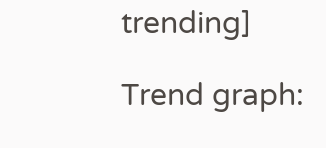trending]

Trend graph: